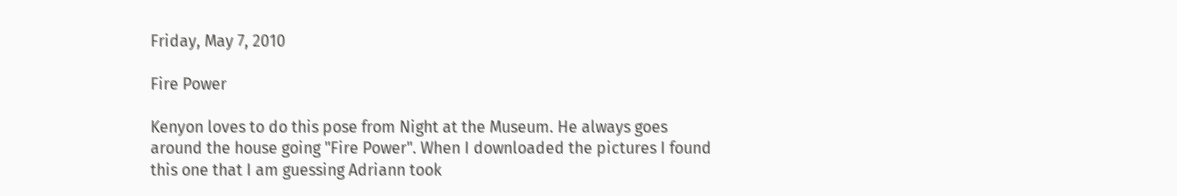Friday, May 7, 2010

Fire Power

Kenyon loves to do this pose from Night at the Museum. He always goes around the house going "Fire Power". When I downloaded the pictures I found this one that I am guessing Adriann took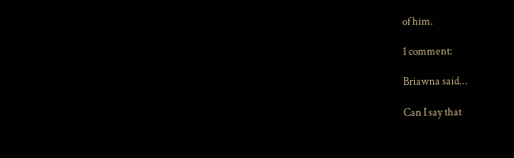of him.

1 comment:

Briawna said...

Can I say that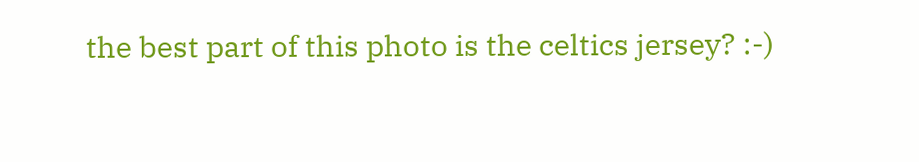the best part of this photo is the celtics jersey? :-)